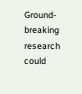Ground-breaking research could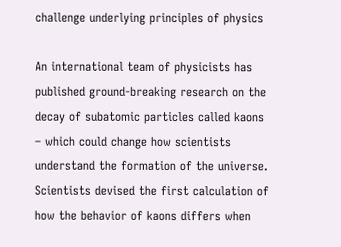challenge underlying principles of physics

An international team of physicists has published ground-breaking research on the decay of subatomic particles called kaons – which could change how scientists understand the formation of the universe. Scientists devised the first calculation of how the behavior of kaons differs when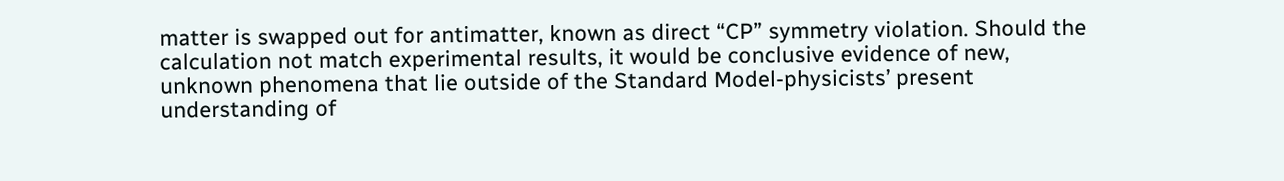matter is swapped out for antimatter, known as direct “CP” symmetry violation. Should the calculation not match experimental results, it would be conclusive evidence of new, unknown phenomena that lie outside of the Standard Model-physicists’ present understanding of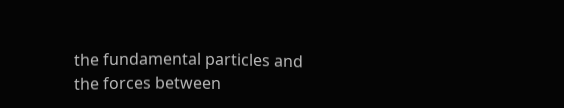the fundamental particles and the forces between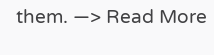them. —> Read More